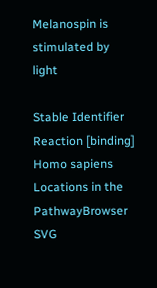Melanospin is stimulated by light

Stable Identifier
Reaction [binding]
Homo sapiens
Locations in the PathwayBrowser
SVG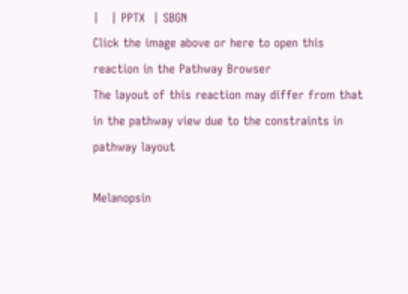|   | PPTX  | SBGN
Click the image above or here to open this reaction in the Pathway Browser
The layout of this reaction may differ from that in the pathway view due to the constraints in pathway layout

Melanopsin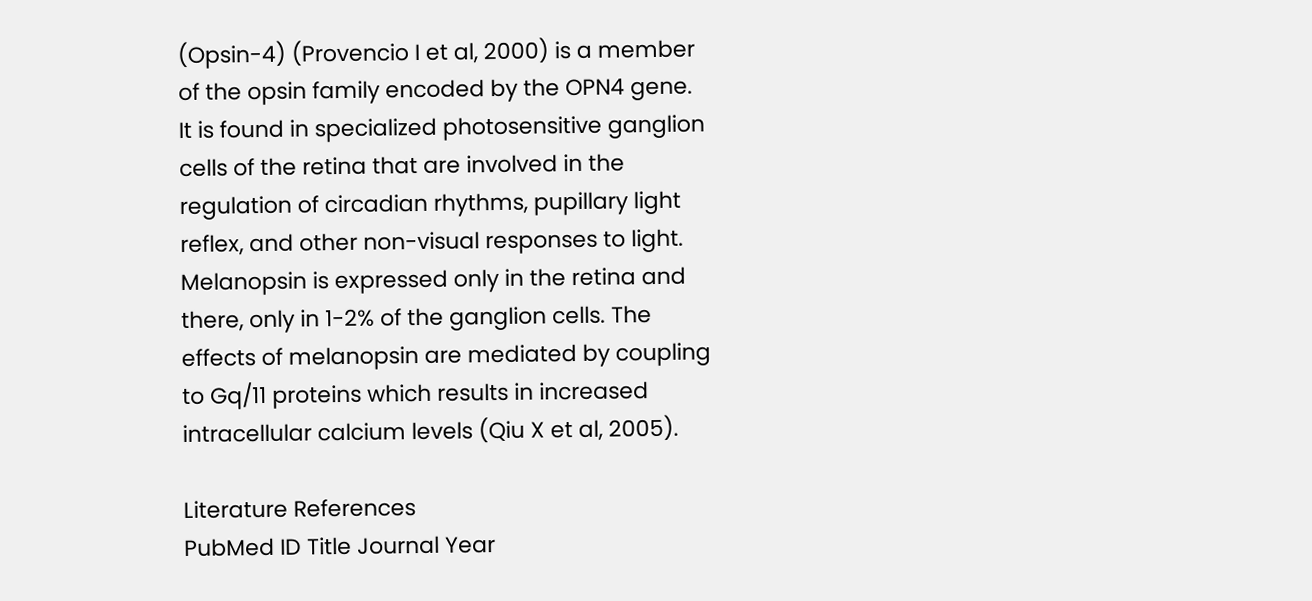(Opsin-4) (Provencio I et al, 2000) is a member of the opsin family encoded by the OPN4 gene. It is found in specialized photosensitive ganglion cells of the retina that are involved in the regulation of circadian rhythms, pupillary light reflex, and other non-visual responses to light. Melanopsin is expressed only in the retina and there, only in 1-2% of the ganglion cells. The effects of melanopsin are mediated by coupling to Gq/11 proteins which results in increased intracellular calcium levels (Qiu X et al, 2005).

Literature References
PubMed ID Title Journal Year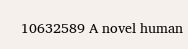10632589 A novel human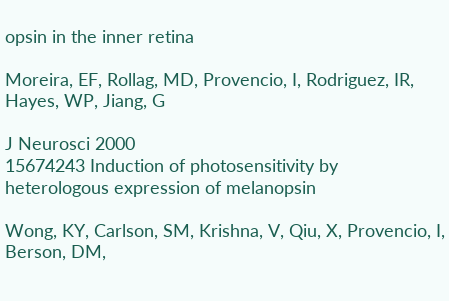opsin in the inner retina

Moreira, EF, Rollag, MD, Provencio, I, Rodriguez, IR, Hayes, WP, Jiang, G

J Neurosci 2000
15674243 Induction of photosensitivity by heterologous expression of melanopsin

Wong, KY, Carlson, SM, Krishna, V, Qiu, X, Provencio, I, Berson, DM,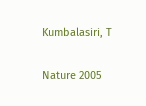Kumbalasiri, T

Nature 2005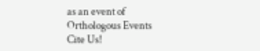as an event of
Orthologous Events
Cite Us!